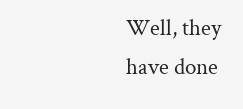Well, they have done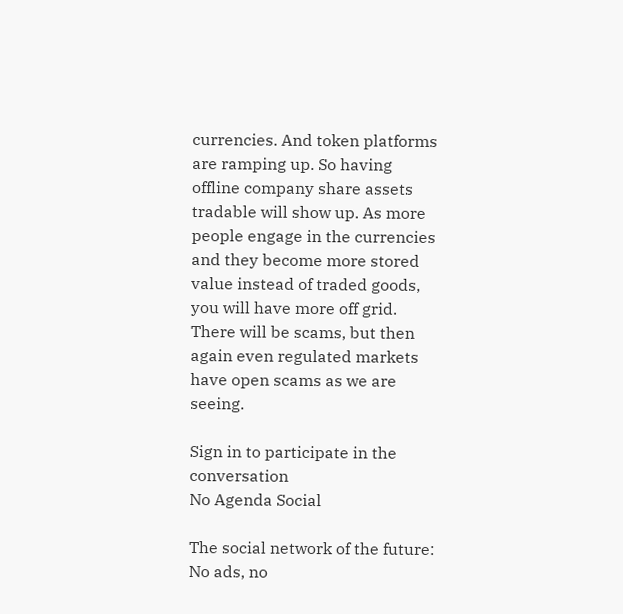currencies. And token platforms are ramping up. So having offline company share assets tradable will show up. As more people engage in the currencies and they become more stored value instead of traded goods, you will have more off grid. There will be scams, but then again even regulated markets have open scams as we are seeing.

Sign in to participate in the conversation
No Agenda Social

The social network of the future: No ads, no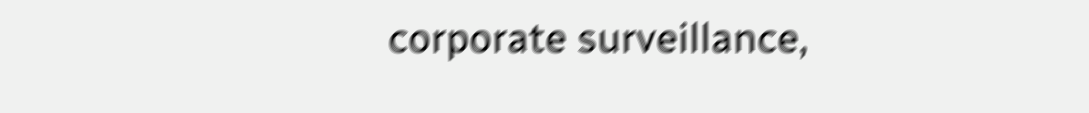corporate surveillance,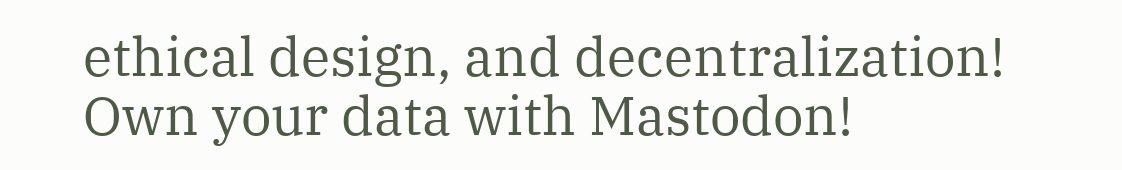ethical design, and decentralization! Own your data with Mastodon!